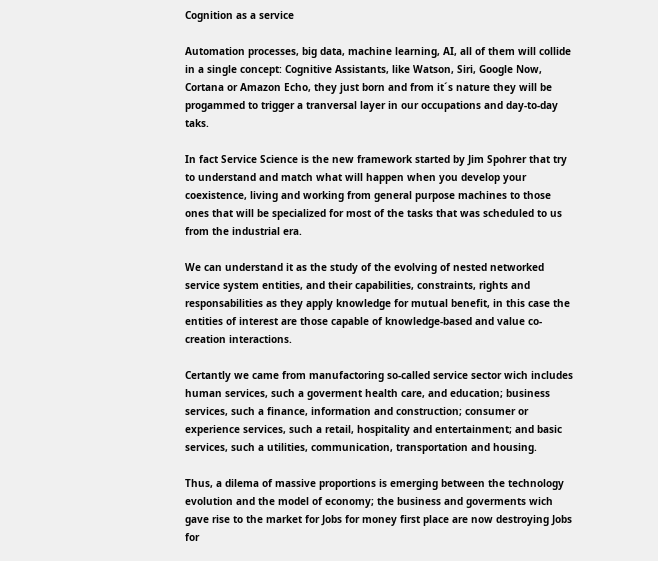Cognition as a service

Automation processes, big data, machine learning, AI, all of them will collide in a single concept: Cognitive Assistants, like Watson, Siri, Google Now, Cortana or Amazon Echo, they just born and from it´s nature they will be progammed to trigger a tranversal layer in our occupations and day-to-day taks.

In fact Service Science is the new framework started by Jim Spohrer that try to understand and match what will happen when you develop your coexistence, living and working from general purpose machines to those ones that will be specialized for most of the tasks that was scheduled to us from the industrial era.

We can understand it as the study of the evolving of nested networked service system entities, and their capabilities, constraints, rights and responsabilities as they apply knowledge for mutual benefit, in this case the entities of interest are those capable of knowledge-based and value co-creation interactions.

Certantly we came from manufactoring so-called service sector wich includes human services, such a goverment health care, and education; business services, such a finance, information and construction; consumer or experience services, such a retail, hospitality and entertainment; and basic services, such a utilities, communication, transportation and housing.

Thus, a dilema of massive proportions is emerging between the technology evolution and the model of economy; the business and goverments wich gave rise to the market for Jobs for money first place are now destroying Jobs for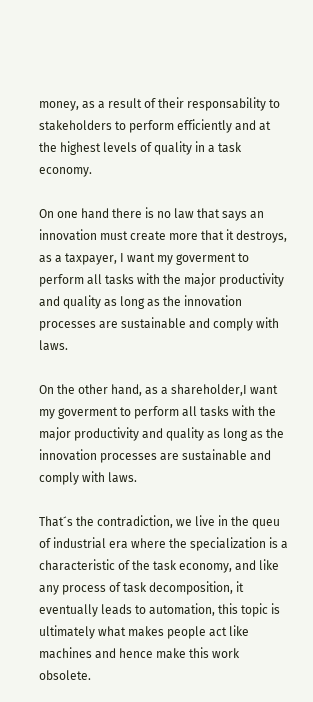money, as a result of their responsability to stakeholders to perform efficiently and at the highest levels of quality in a task economy.

On one hand there is no law that says an innovation must create more that it destroys, as a taxpayer, I want my goverment to perform all tasks with the major productivity and quality as long as the innovation processes are sustainable and comply with laws.

On the other hand, as a shareholder,I want my goverment to perform all tasks with the major productivity and quality as long as the innovation processes are sustainable and comply with laws.

That´s the contradiction, we live in the queu of industrial era where the specialization is a characteristic of the task economy, and like any process of task decomposition, it eventually leads to automation, this topic is ultimately what makes people act like machines and hence make this work obsolete.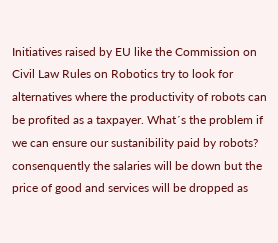Initiatives raised by EU like the Commission on Civil Law Rules on Robotics try to look for alternatives where the productivity of robots can be profited as a taxpayer. What´s the problem if we can ensure our sustanibility paid by robots? consenquently the salaries will be down but the price of good and services will be dropped as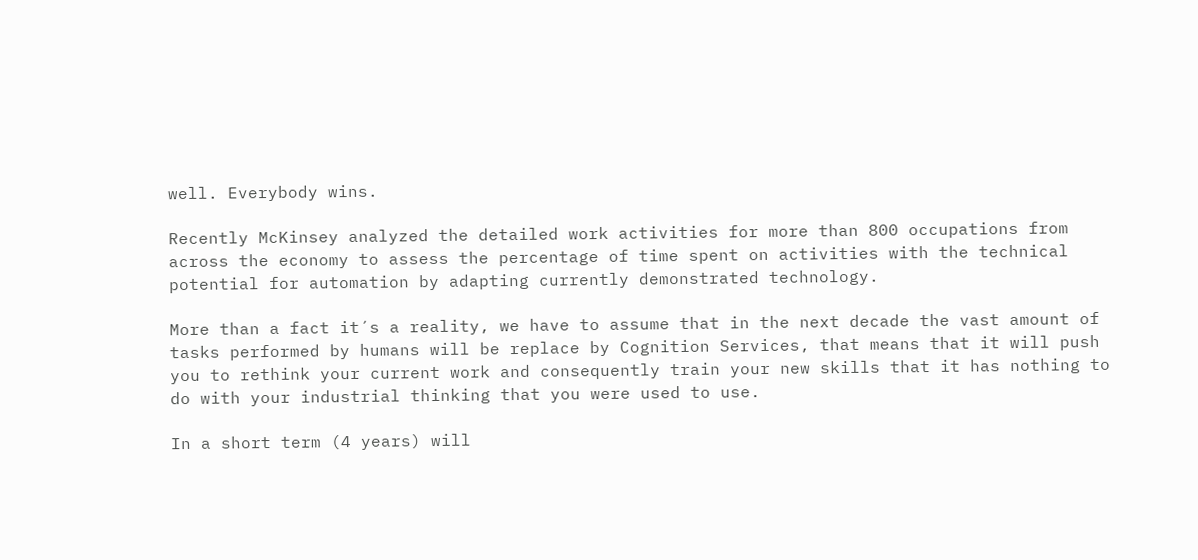well. Everybody wins.

Recently McKinsey analyzed the detailed work activities for more than 800 occupations from across the economy to assess the percentage of time spent on activities with the technical potential for automation by adapting currently demonstrated technology.

More than a fact it´s a reality, we have to assume that in the next decade the vast amount of tasks performed by humans will be replace by Cognition Services, that means that it will push you to rethink your current work and consequently train your new skills that it has nothing to do with your industrial thinking that you were used to use.

In a short term (4 years) will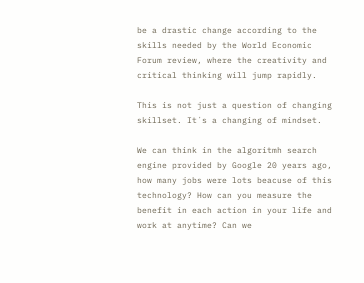be a drastic change according to the skills needed by the World Economic Forum review, where the creativity and critical thinking will jump rapidly.

This is not just a question of changing skillset. It´s a changing of mindset.

We can think in the algoritmh search engine provided by Google 20 years ago, how many jobs were lots beacuse of this technology? How can you measure the benefit in each action in your life and work at anytime? Can we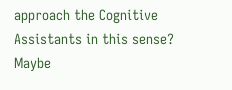approach the Cognitive Assistants in this sense? Maybe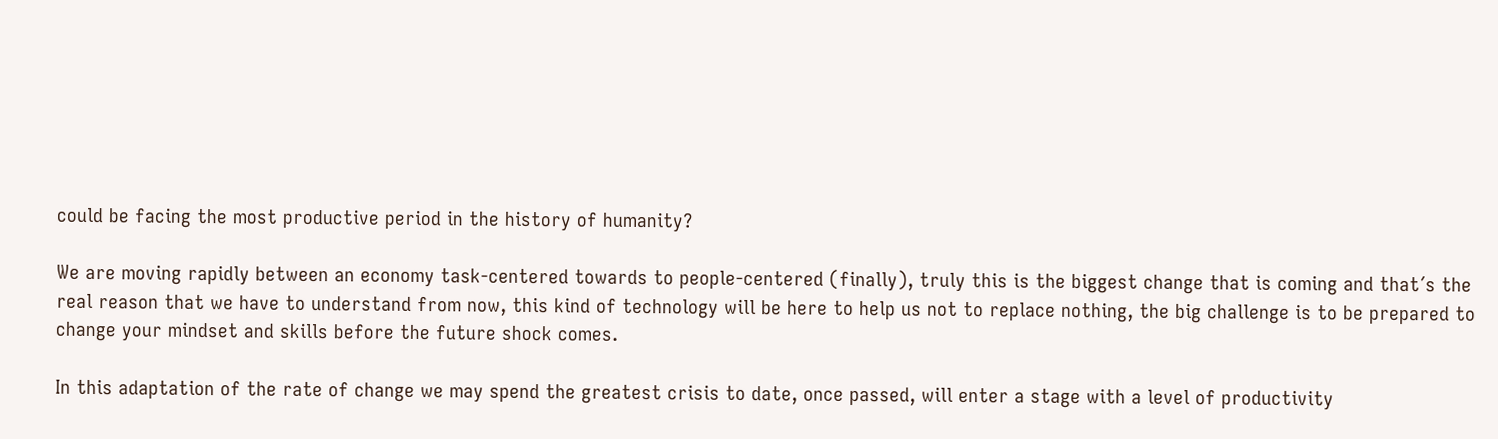could be facing the most productive period in the history of humanity?

We are moving rapidly between an economy task-centered towards to people-centered (finally), truly this is the biggest change that is coming and that´s the real reason that we have to understand from now, this kind of technology will be here to help us not to replace nothing, the big challenge is to be prepared to change your mindset and skills before the future shock comes.

In this adaptation of the rate of change we may spend the greatest crisis to date, once passed, will enter a stage with a level of productivity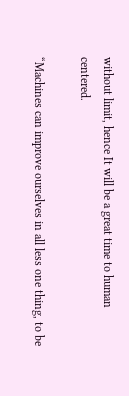without limit, hence It will be a great time to human centered.

“Machines can improve ourselves in all less one thing, to be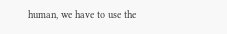human, we have to use the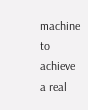machine to achieve a real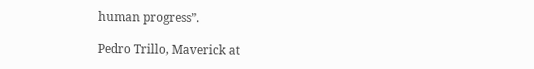human progress”.

Pedro Trillo, Maverick at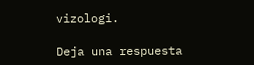vizologi.

Deja una respuesta